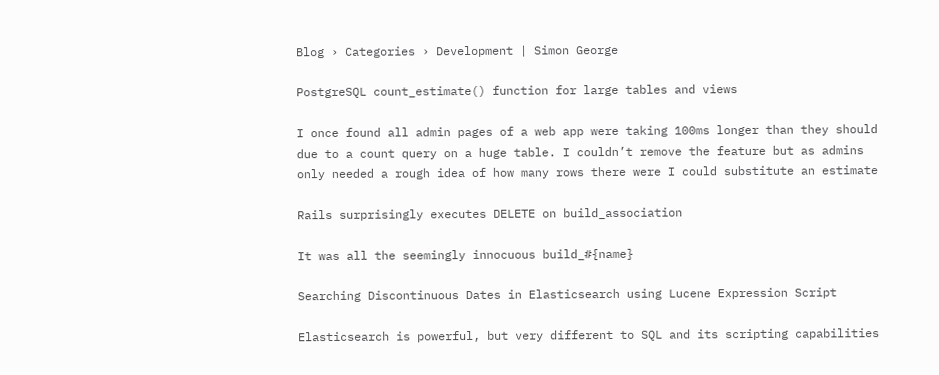Blog › Categories › Development | Simon George

PostgreSQL count_estimate() function for large tables and views

I once found all admin pages of a web app were taking 100ms longer than they should due to a count query on a huge table. I couldn’t remove the feature but as admins only needed a rough idea of how many rows there were I could substitute an estimate

Rails surprisingly executes DELETE on build_association

It was all the seemingly innocuous build_#{name}

Searching Discontinuous Dates in Elasticsearch using Lucene Expression Script

Elasticsearch is powerful, but very different to SQL and its scripting capabilities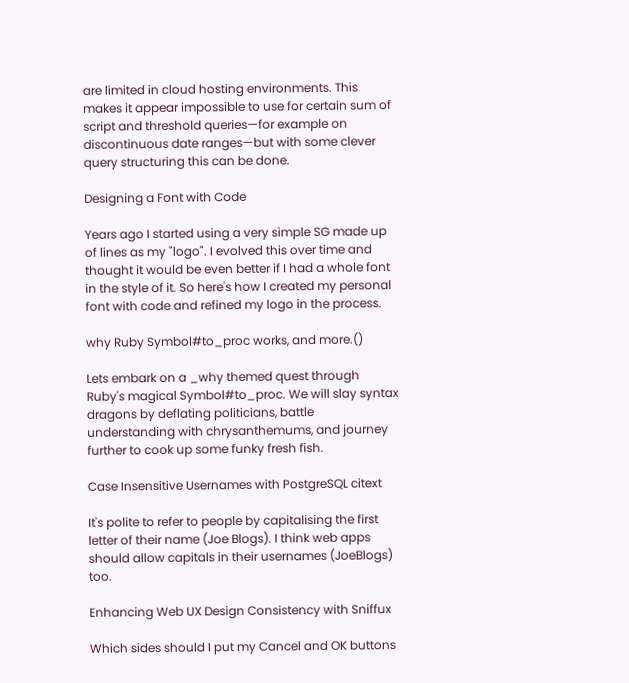are limited in cloud hosting environments. This makes it appear impossible to use for certain sum of script and threshold queries—for example on discontinuous date ranges—but with some clever query structuring this can be done.

Designing a Font with Code

Years ago I started using a very simple SG made up of lines as my "logo". I evolved this over time and thought it would be even better if I had a whole font in the style of it. So here's how I created my personal font with code and refined my logo in the process.

why Ruby Symbol#to_proc works, and more.()

Lets embark on a _why themed quest through Ruby's magical Symbol#to_proc. We will slay syntax dragons by deflating politicians, battle understanding with chrysanthemums, and journey further to cook up some funky fresh fish.

Case Insensitive Usernames with PostgreSQL citext

It's polite to refer to people by capitalising the first letter of their name (Joe Blogs). I think web apps should allow capitals in their usernames (JoeBlogs) too.

Enhancing Web UX Design Consistency with Sniffux

Which sides should I put my Cancel and OK buttons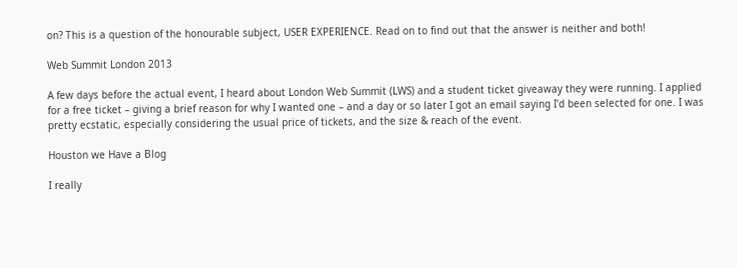on? This is a question of the honourable subject, USER EXPERIENCE. Read on to find out that the answer is neither and both!

Web Summit London 2013

A few days before the actual event, I heard about London Web Summit (LWS) and a student ticket giveaway they were running. I applied for a free ticket – giving a brief reason for why I wanted one – and a day or so later I got an email saying I'd been selected for one. I was pretty ecstatic, especially considering the usual price of tickets, and the size & reach of the event.

Houston we Have a Blog

I really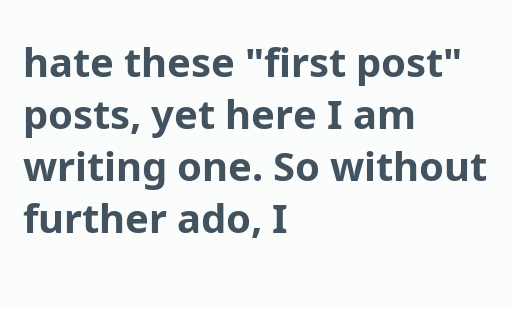hate these "first post" posts, yet here I am writing one. So without further ado, I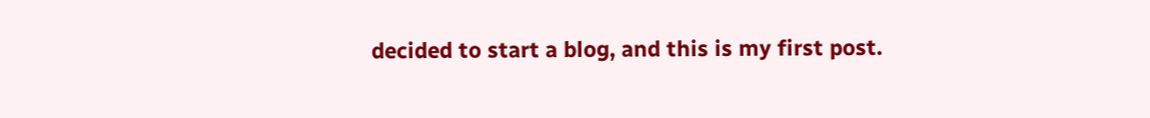decided to start a blog, and this is my first post.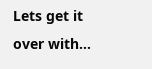Lets get it over with…